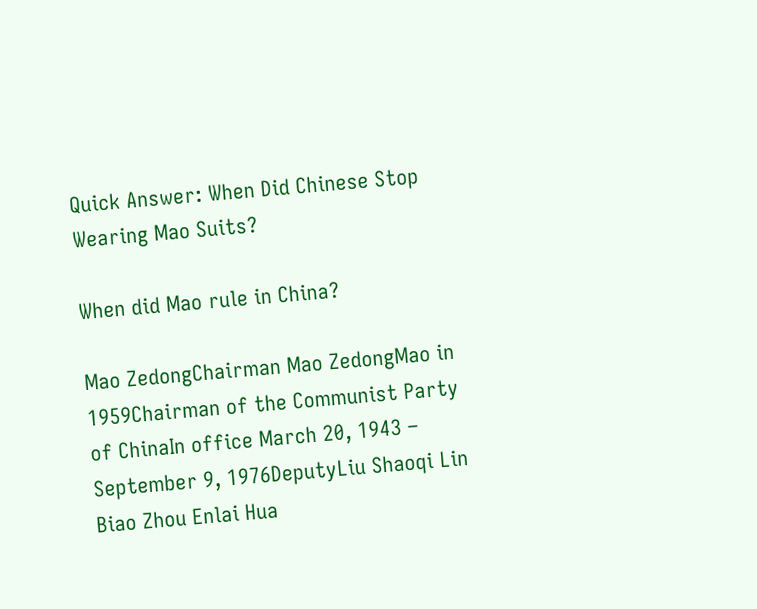Quick Answer: When Did Chinese Stop Wearing Mao Suits?

When did Mao rule in China?

Mao ZedongChairman Mao ZedongMao in 1959Chairman of the Communist Party of ChinaIn office March 20, 1943 – September 9, 1976DeputyLiu Shaoqi Lin Biao Zhou Enlai Hua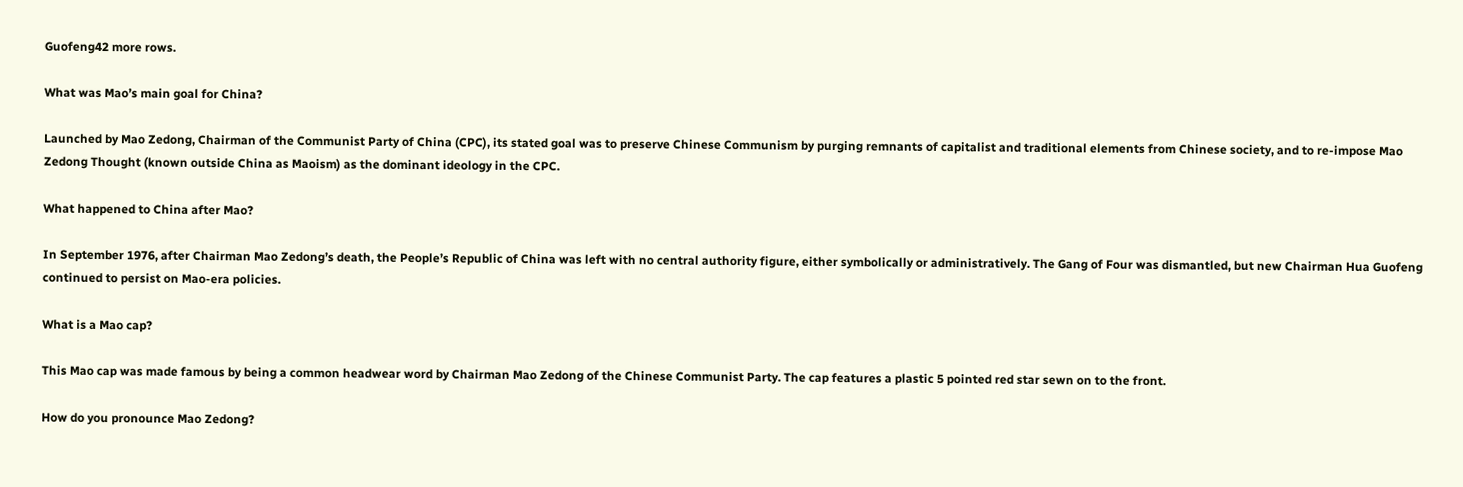Guofeng42 more rows.

What was Mao’s main goal for China?

Launched by Mao Zedong, Chairman of the Communist Party of China (CPC), its stated goal was to preserve Chinese Communism by purging remnants of capitalist and traditional elements from Chinese society, and to re-impose Mao Zedong Thought (known outside China as Maoism) as the dominant ideology in the CPC.

What happened to China after Mao?

In September 1976, after Chairman Mao Zedong’s death, the People’s Republic of China was left with no central authority figure, either symbolically or administratively. The Gang of Four was dismantled, but new Chairman Hua Guofeng continued to persist on Mao-era policies.

What is a Mao cap?

This Mao cap was made famous by being a common headwear word by Chairman Mao Zedong of the Chinese Communist Party. The cap features a plastic 5 pointed red star sewn on to the front.

How do you pronounce Mao Zedong?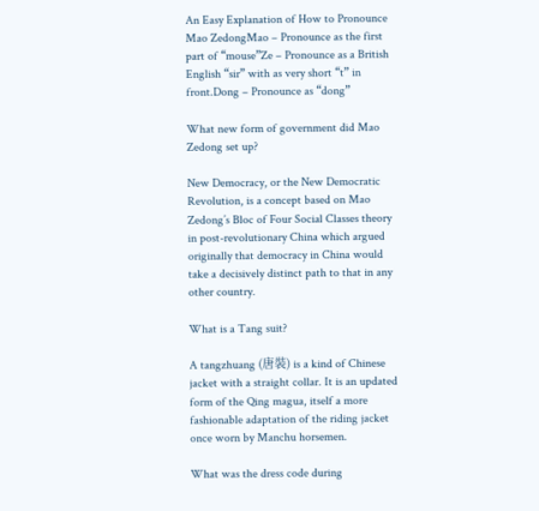An Easy Explanation of How to Pronounce Mao ZedongMao – Pronounce as the first part of “mouse”Ze – Pronounce as a British English “sir” with as very short “t” in front.Dong – Pronounce as “dong”

What new form of government did Mao Zedong set up?

New Democracy, or the New Democratic Revolution, is a concept based on Mao Zedong’s Bloc of Four Social Classes theory in post-revolutionary China which argued originally that democracy in China would take a decisively distinct path to that in any other country.

What is a Tang suit?

A tangzhuang (唐裝) is a kind of Chinese jacket with a straight collar. It is an updated form of the Qing magua, itself a more fashionable adaptation of the riding jacket once worn by Manchu horsemen.

What was the dress code during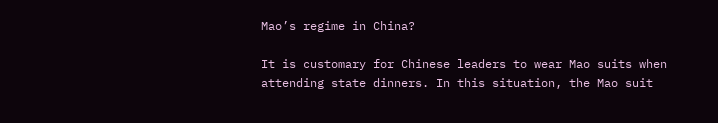Mao’s regime in China?

It is customary for Chinese leaders to wear Mao suits when attending state dinners. In this situation, the Mao suit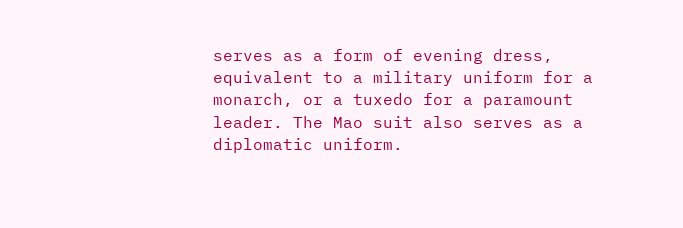serves as a form of evening dress, equivalent to a military uniform for a monarch, or a tuxedo for a paramount leader. The Mao suit also serves as a diplomatic uniform.